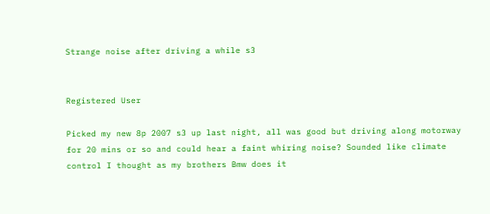Strange noise after driving a while s3


Registered User

Picked my new 8p 2007 s3 up last night, all was good but driving along motorway for 20 mins or so and could hear a faint whiring noise? Sounded like climate control I thought as my brothers Bmw does it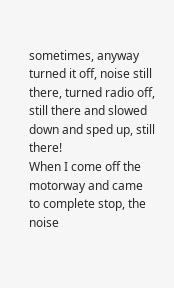sometimes, anyway turned it off, noise still there, turned radio off, still there and slowed down and sped up, still there!
When I come off the motorway and came to complete stop, the noise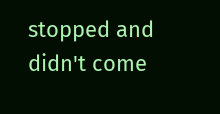stopped and didn't come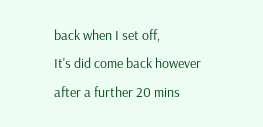back when I set off,
It's did come back however after a further 20 mins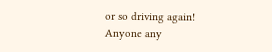or so driving again!
Anyone any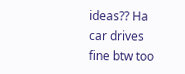ideas?? Ha car drives fine btw too